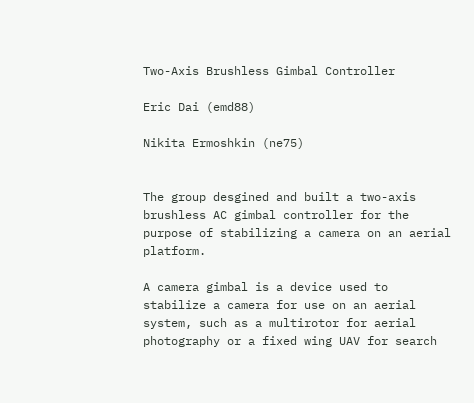Two-Axis Brushless Gimbal Controller

Eric Dai (emd88)

Nikita Ermoshkin (ne75)


The group desgined and built a two-axis brushless AC gimbal controller for the purpose of stabilizing a camera on an aerial platform.

A camera gimbal is a device used to stabilize a camera for use on an aerial system, such as a multirotor for aerial photography or a fixed wing UAV for search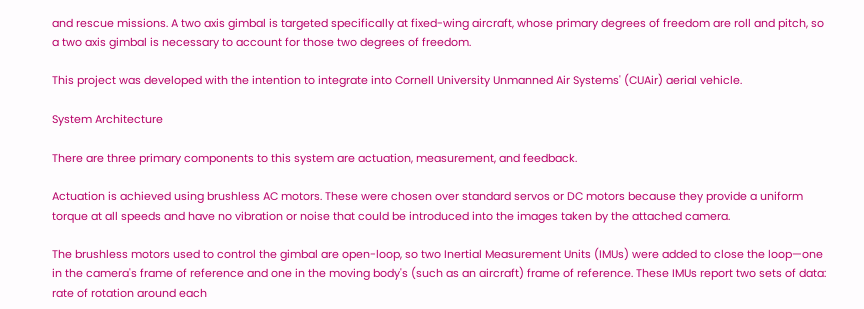and rescue missions. A two axis gimbal is targeted specifically at fixed-wing aircraft, whose primary degrees of freedom are roll and pitch, so a two axis gimbal is necessary to account for those two degrees of freedom.

This project was developed with the intention to integrate into Cornell University Unmanned Air Systems' (CUAir) aerial vehicle.

System Architecture

There are three primary components to this system are actuation, measurement, and feedback.

Actuation is achieved using brushless AC motors. These were chosen over standard servos or DC motors because they provide a uniform torque at all speeds and have no vibration or noise that could be introduced into the images taken by the attached camera.

The brushless motors used to control the gimbal are open-loop, so two Inertial Measurement Units (IMUs) were added to close the loop—one in the camera's frame of reference and one in the moving body's (such as an aircraft) frame of reference. These IMUs report two sets of data: rate of rotation around each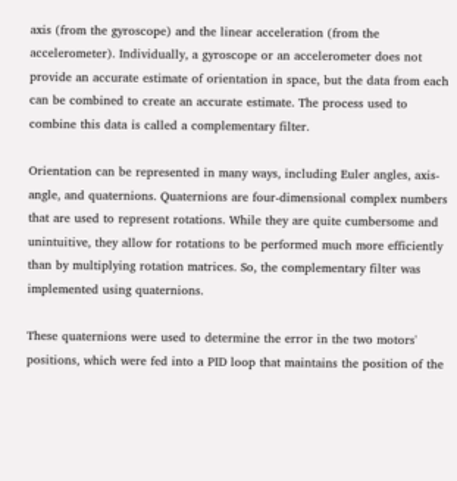axis (from the gyroscope) and the linear acceleration (from the accelerometer). Individually, a gyroscope or an accelerometer does not provide an accurate estimate of orientation in space, but the data from each can be combined to create an accurate estimate. The process used to combine this data is called a complementary filter.

Orientation can be represented in many ways, including Euler angles, axis-angle, and quaternions. Quaternions are four-dimensional complex numbers that are used to represent rotations. While they are quite cumbersome and unintuitive, they allow for rotations to be performed much more efficiently than by multiplying rotation matrices. So, the complementary filter was implemented using quaternions.

These quaternions were used to determine the error in the two motors' positions, which were fed into a PID loop that maintains the position of the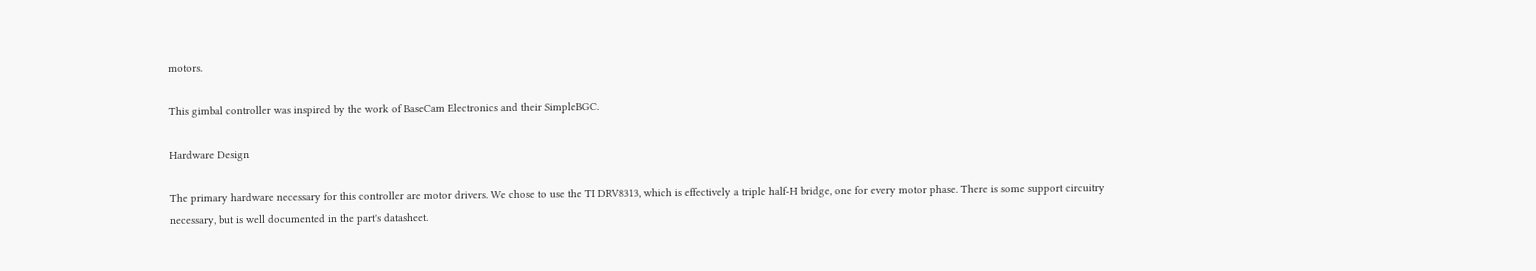motors.

This gimbal controller was inspired by the work of BaseCam Electronics and their SimpleBGC.

Hardware Design

The primary hardware necessary for this controller are motor drivers. We chose to use the TI DRV8313, which is effectively a triple half-H bridge, one for every motor phase. There is some support circuitry necessary, but is well documented in the part's datasheet.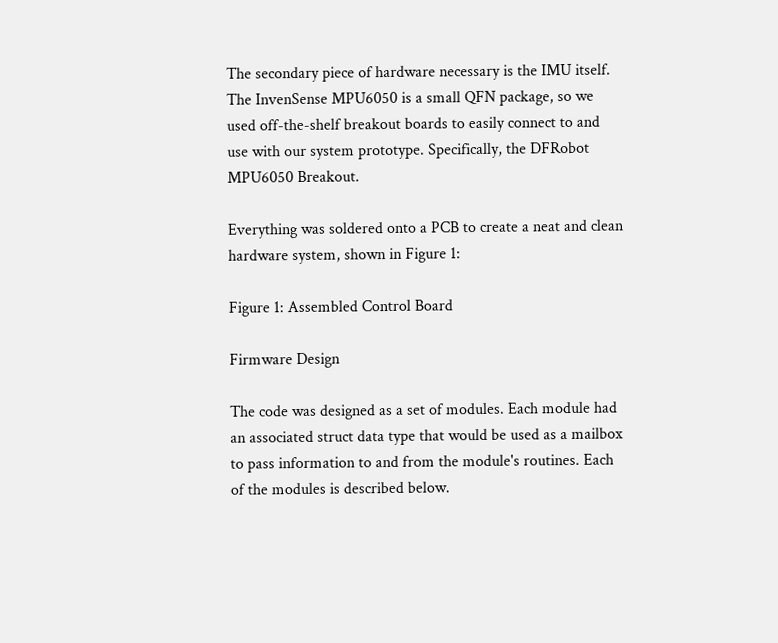The secondary piece of hardware necessary is the IMU itself. The InvenSense MPU6050 is a small QFN package, so we used off-the-shelf breakout boards to easily connect to and use with our system prototype. Specifically, the DFRobot MPU6050 Breakout.

Everything was soldered onto a PCB to create a neat and clean hardware system, shown in Figure 1:

Figure 1: Assembled Control Board

Firmware Design

The code was designed as a set of modules. Each module had an associated struct data type that would be used as a mailbox to pass information to and from the module's routines. Each of the modules is described below.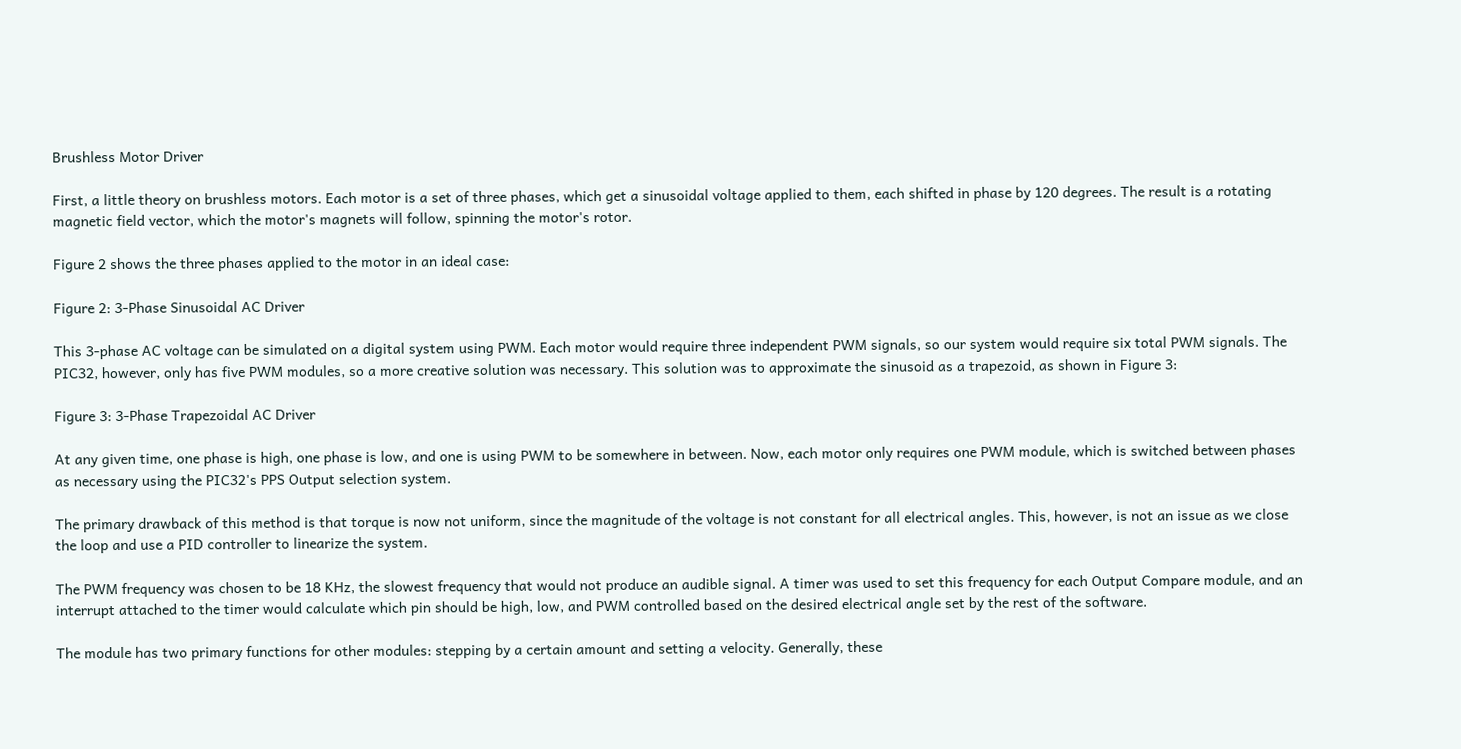Brushless Motor Driver

First, a little theory on brushless motors. Each motor is a set of three phases, which get a sinusoidal voltage applied to them, each shifted in phase by 120 degrees. The result is a rotating magnetic field vector, which the motor's magnets will follow, spinning the motor's rotor.

Figure 2 shows the three phases applied to the motor in an ideal case:

Figure 2: 3-Phase Sinusoidal AC Driver

This 3-phase AC voltage can be simulated on a digital system using PWM. Each motor would require three independent PWM signals, so our system would require six total PWM signals. The PIC32, however, only has five PWM modules, so a more creative solution was necessary. This solution was to approximate the sinusoid as a trapezoid, as shown in Figure 3:

Figure 3: 3-Phase Trapezoidal AC Driver

At any given time, one phase is high, one phase is low, and one is using PWM to be somewhere in between. Now, each motor only requires one PWM module, which is switched between phases as necessary using the PIC32's PPS Output selection system.

The primary drawback of this method is that torque is now not uniform, since the magnitude of the voltage is not constant for all electrical angles. This, however, is not an issue as we close the loop and use a PID controller to linearize the system.

The PWM frequency was chosen to be 18 KHz, the slowest frequency that would not produce an audible signal. A timer was used to set this frequency for each Output Compare module, and an interrupt attached to the timer would calculate which pin should be high, low, and PWM controlled based on the desired electrical angle set by the rest of the software.

The module has two primary functions for other modules: stepping by a certain amount and setting a velocity. Generally, these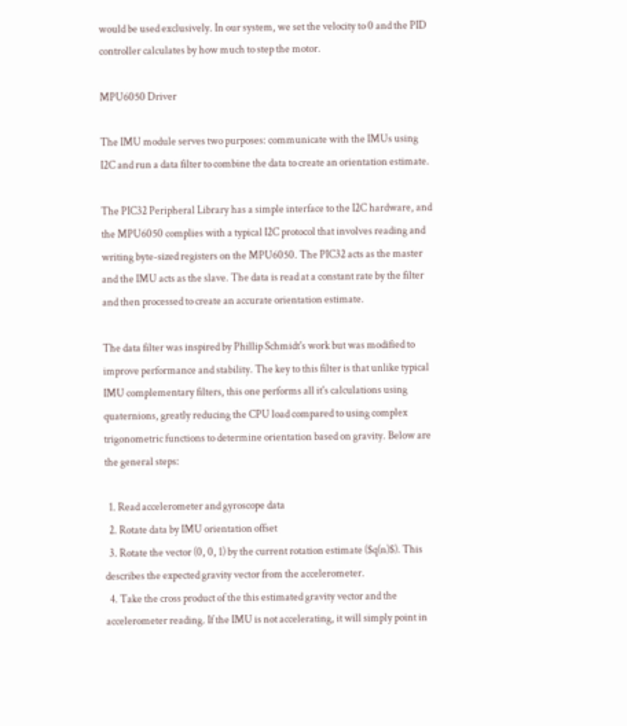would be used exclusively. In our system, we set the velocity to 0 and the PID controller calculates by how much to step the motor.

MPU6050 Driver

The IMU module serves two purposes: communicate with the IMUs using I2C and run a data filter to combine the data to create an orientation estimate.

The PIC32 Peripheral Library has a simple interface to the I2C hardware, and the MPU6050 complies with a typical I2C protocol that involves reading and writing byte-sized registers on the MPU6050. The PIC32 acts as the master and the IMU acts as the slave. The data is read at a constant rate by the filter and then processed to create an accurate orientation estimate.

The data filter was inspired by Phillip Schmidt's work but was modified to improve performance and stability. The key to this filter is that unlike typical IMU complementary filters, this one performs all it's calculations using quaternions, greatly reducing the CPU load compared to using complex trigonometric functions to determine orientation based on gravity. Below are the general steps:

  1. Read accelerometer and gyroscope data
  2. Rotate data by IMU orientation offset
  3. Rotate the vector (0, 0, 1) by the current rotation estimate ($q(n)$). This describes the expected gravity vector from the accelerometer.
  4. Take the cross product of the this estimated gravity vector and the accelerometer reading. If the IMU is not accelerating, it will simply point in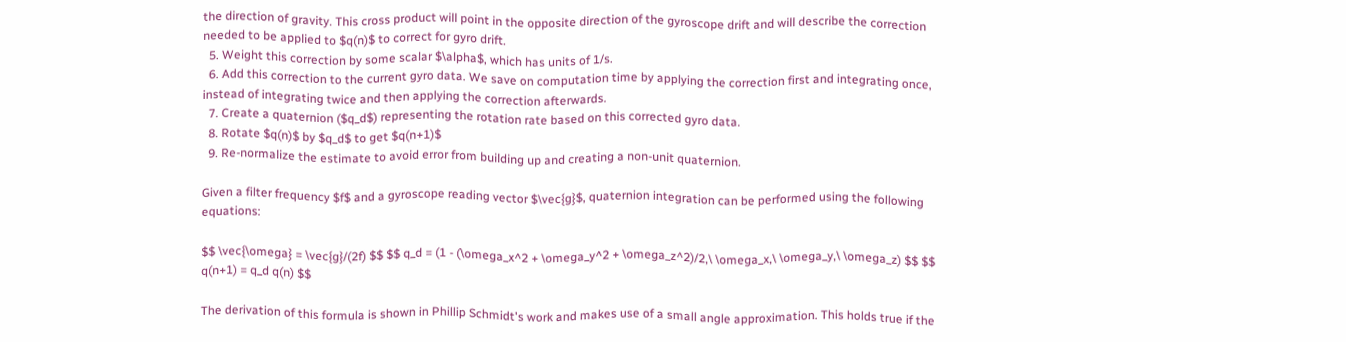the direction of gravity. This cross product will point in the opposite direction of the gyroscope drift and will describe the correction needed to be applied to $q(n)$ to correct for gyro drift.
  5. Weight this correction by some scalar $\alpha$, which has units of 1/s.
  6. Add this correction to the current gyro data. We save on computation time by applying the correction first and integrating once, instead of integrating twice and then applying the correction afterwards.
  7. Create a quaternion ($q_d$) representing the rotation rate based on this corrected gyro data.
  8. Rotate $q(n)$ by $q_d$ to get $q(n+1)$
  9. Re-normalize the estimate to avoid error from building up and creating a non-unit quaternion.

Given a filter frequency $f$ and a gyroscope reading vector $\vec{g}$, quaternion integration can be performed using the following equations:

$$ \vec{\omega} = \vec{g}/(2f) $$ $$ q_d = (1 - (\omega_x^2 + \omega_y^2 + \omega_z^2)/2,\ \omega_x,\ \omega_y,\ \omega_z) $$ $$ q(n+1) = q_d q(n) $$

The derivation of this formula is shown in Phillip Schmidt's work and makes use of a small angle approximation. This holds true if the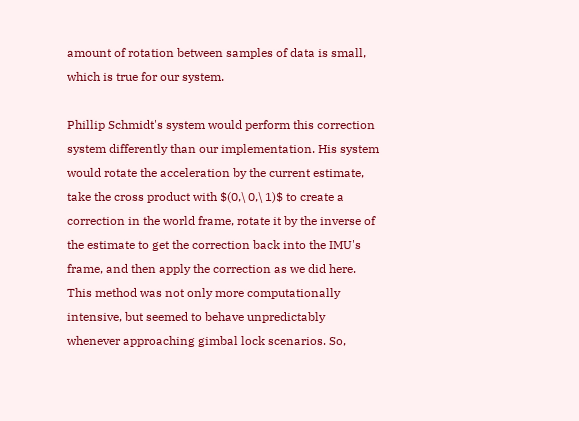amount of rotation between samples of data is small, which is true for our system.

Phillip Schmidt's system would perform this correction system differently than our implementation. His system would rotate the acceleration by the current estimate, take the cross product with $(0,\ 0,\ 1)$ to create a correction in the world frame, rotate it by the inverse of the estimate to get the correction back into the IMU's frame, and then apply the correction as we did here. This method was not only more computationally intensive, but seemed to behave unpredictably whenever approaching gimbal lock scenarios. So,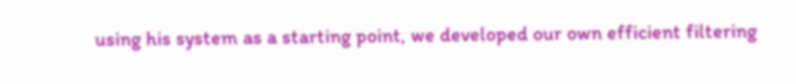using his system as a starting point, we developed our own efficient filtering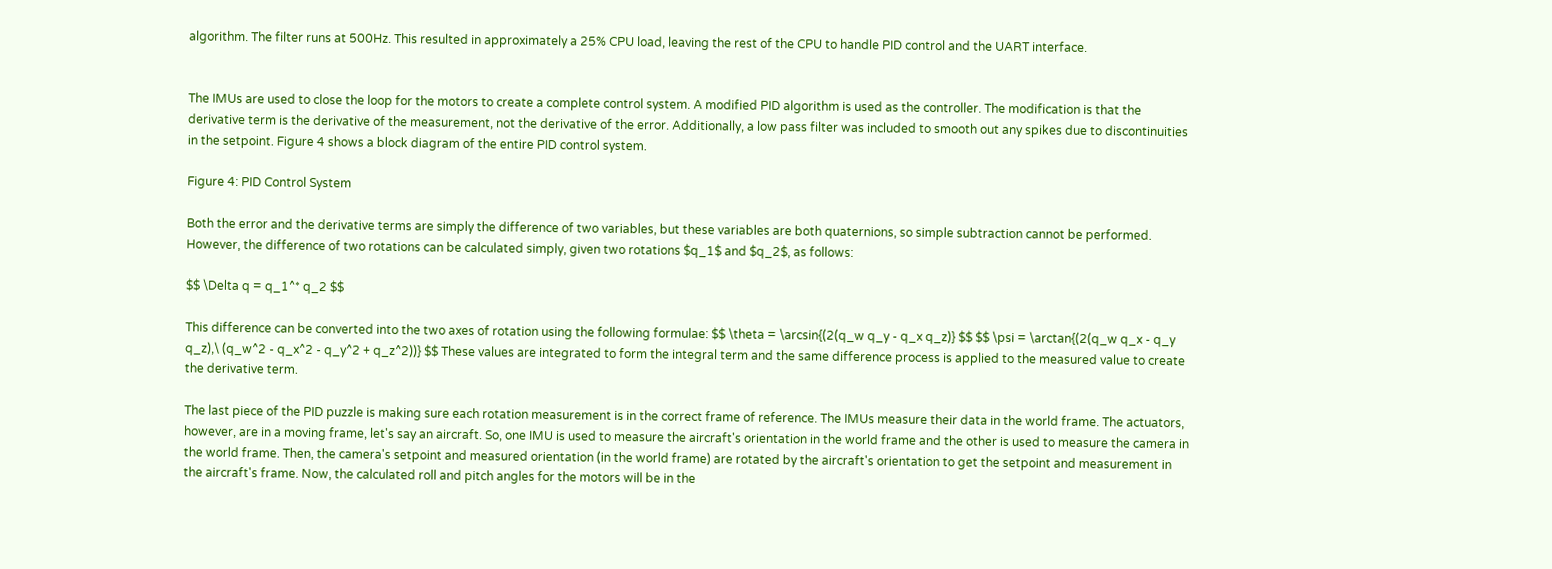algorithm. The filter runs at 500Hz. This resulted in approximately a 25% CPU load, leaving the rest of the CPU to handle PID control and the UART interface.


The IMUs are used to close the loop for the motors to create a complete control system. A modified PID algorithm is used as the controller. The modification is that the derivative term is the derivative of the measurement, not the derivative of the error. Additionally, a low pass filter was included to smooth out any spikes due to discontinuities in the setpoint. Figure 4 shows a block diagram of the entire PID control system.

Figure 4: PID Control System

Both the error and the derivative terms are simply the difference of two variables, but these variables are both quaternions, so simple subtraction cannot be performed. However, the difference of two rotations can be calculated simply, given two rotations $q_1$ and $q_2$, as follows:

$$ \Delta q = q_1^* q_2 $$

This difference can be converted into the two axes of rotation using the following formulae: $$ \theta = \arcsin{(2(q_w q_y - q_x q_z)} $$ $$ \psi = \arctan{(2(q_w q_x - q_y q_z),\ (q_w^2 - q_x^2 - q_y^2 + q_z^2))} $$ These values are integrated to form the integral term and the same difference process is applied to the measured value to create the derivative term.

The last piece of the PID puzzle is making sure each rotation measurement is in the correct frame of reference. The IMUs measure their data in the world frame. The actuators, however, are in a moving frame, let's say an aircraft. So, one IMU is used to measure the aircraft's orientation in the world frame and the other is used to measure the camera in the world frame. Then, the camera's setpoint and measured orientation (in the world frame) are rotated by the aircraft's orientation to get the setpoint and measurement in the aircraft's frame. Now, the calculated roll and pitch angles for the motors will be in the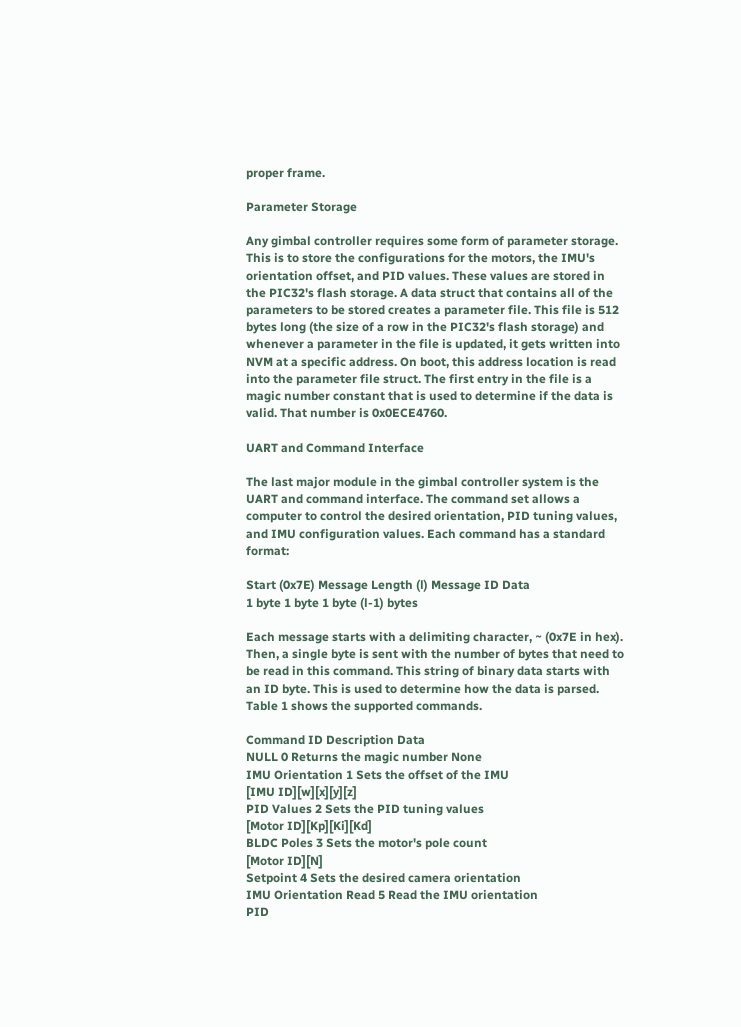proper frame.

Parameter Storage

Any gimbal controller requires some form of parameter storage. This is to store the configurations for the motors, the IMU's orientation offset, and PID values. These values are stored in the PIC32's flash storage. A data struct that contains all of the parameters to be stored creates a parameter file. This file is 512 bytes long (the size of a row in the PIC32's flash storage) and whenever a parameter in the file is updated, it gets written into NVM at a specific address. On boot, this address location is read into the parameter file struct. The first entry in the file is a magic number constant that is used to determine if the data is valid. That number is 0x0ECE4760.

UART and Command Interface

The last major module in the gimbal controller system is the UART and command interface. The command set allows a computer to control the desired orientation, PID tuning values, and IMU configuration values. Each command has a standard format:

Start (0x7E) Message Length (l) Message ID Data
1 byte 1 byte 1 byte (l-1) bytes

Each message starts with a delimiting character, ~ (0x7E in hex). Then, a single byte is sent with the number of bytes that need to be read in this command. This string of binary data starts with an ID byte. This is used to determine how the data is parsed. Table 1 shows the supported commands.

Command ID Description Data
NULL 0 Returns the magic number None
IMU Orientation 1 Sets the offset of the IMU
[IMU ID][w][x][y][z]
PID Values 2 Sets the PID tuning values
[Motor ID][Kp][Ki][Kd]
BLDC Poles 3 Sets the motor's pole count
[Motor ID][N]
Setpoint 4 Sets the desired camera orientation
IMU Orientation Read 5 Read the IMU orientation
PID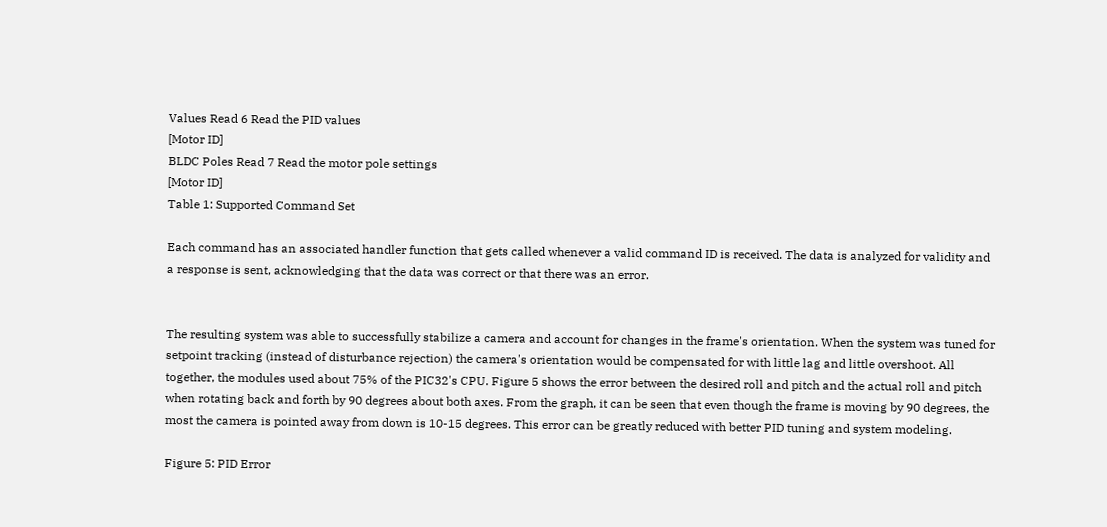Values Read 6 Read the PID values
[Motor ID]
BLDC Poles Read 7 Read the motor pole settings
[Motor ID]
Table 1: Supported Command Set

Each command has an associated handler function that gets called whenever a valid command ID is received. The data is analyzed for validity and a response is sent, acknowledging that the data was correct or that there was an error.


The resulting system was able to successfully stabilize a camera and account for changes in the frame's orientation. When the system was tuned for setpoint tracking (instead of disturbance rejection) the camera's orientation would be compensated for with little lag and little overshoot. All together, the modules used about 75% of the PIC32's CPU. Figure 5 shows the error between the desired roll and pitch and the actual roll and pitch when rotating back and forth by 90 degrees about both axes. From the graph, it can be seen that even though the frame is moving by 90 degrees, the most the camera is pointed away from down is 10-15 degrees. This error can be greatly reduced with better PID tuning and system modeling.

Figure 5: PID Error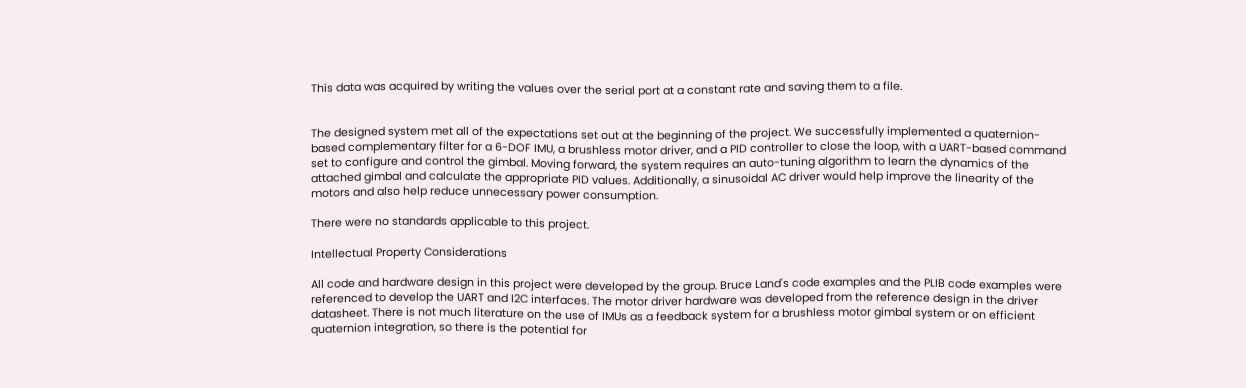This data was acquired by writing the values over the serial port at a constant rate and saving them to a file.


The designed system met all of the expectations set out at the beginning of the project. We successfully implemented a quaternion-based complementary filter for a 6-DOF IMU, a brushless motor driver, and a PID controller to close the loop, with a UART-based command set to configure and control the gimbal. Moving forward, the system requires an auto-tuning algorithm to learn the dynamics of the attached gimbal and calculate the appropriate PID values. Additionally, a sinusoidal AC driver would help improve the linearity of the motors and also help reduce unnecessary power consumption.

There were no standards applicable to this project.

Intellectual Property Considerations

All code and hardware design in this project were developed by the group. Bruce Land's code examples and the PLIB code examples were referenced to develop the UART and I2C interfaces. The motor driver hardware was developed from the reference design in the driver datasheet. There is not much literature on the use of IMUs as a feedback system for a brushless motor gimbal system or on efficient quaternion integration, so there is the potential for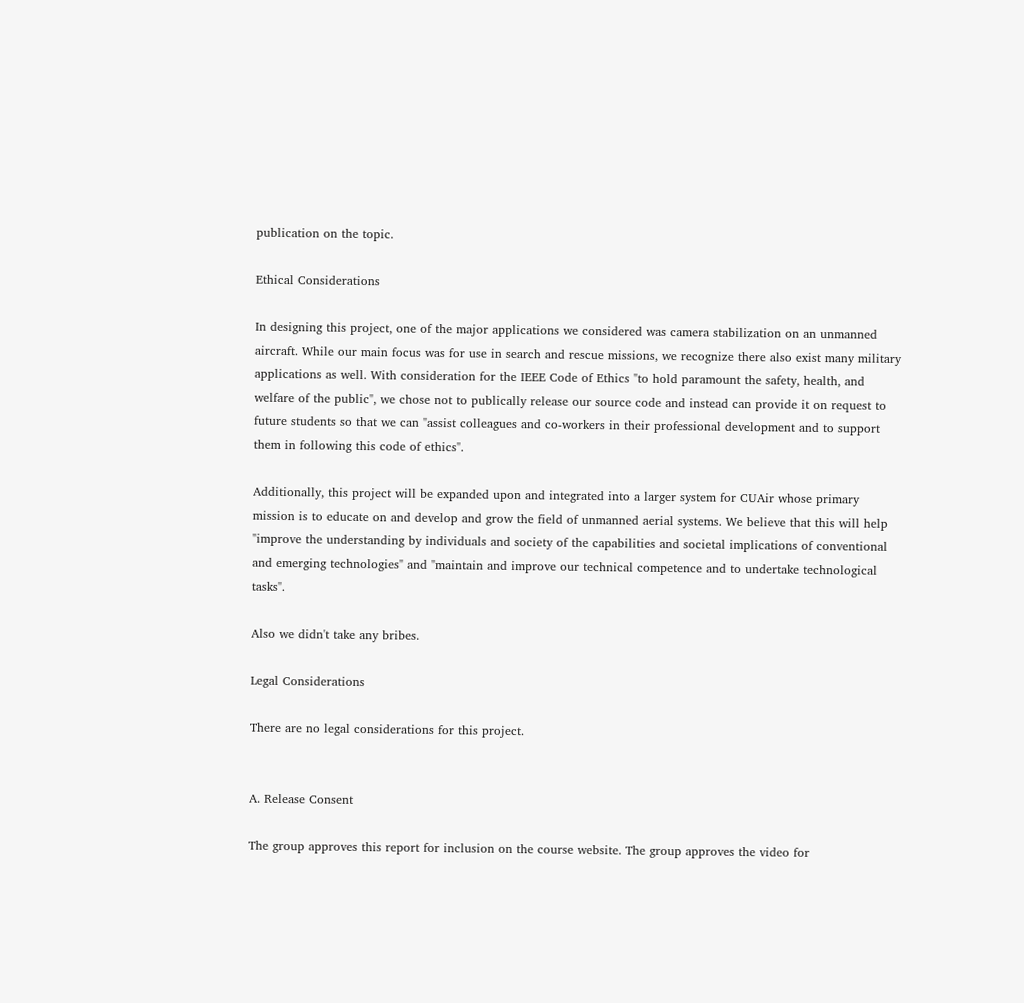publication on the topic.

Ethical Considerations

In designing this project, one of the major applications we considered was camera stabilization on an unmanned aircraft. While our main focus was for use in search and rescue missions, we recognize there also exist many military applications as well. With consideration for the IEEE Code of Ethics "to hold paramount the safety, health, and welfare of the public", we chose not to publically release our source code and instead can provide it on request to future students so that we can "assist colleagues and co-workers in their professional development and to support them in following this code of ethics".

Additionally, this project will be expanded upon and integrated into a larger system for CUAir whose primary mission is to educate on and develop and grow the field of unmanned aerial systems. We believe that this will help "improve the understanding by individuals and society of the capabilities and societal implications of conventional and emerging technologies" and "maintain and improve our technical competence and to undertake technological tasks".

Also we didn't take any bribes.

Legal Considerations

There are no legal considerations for this project.


A. Release Consent

The group approves this report for inclusion on the course website. The group approves the video for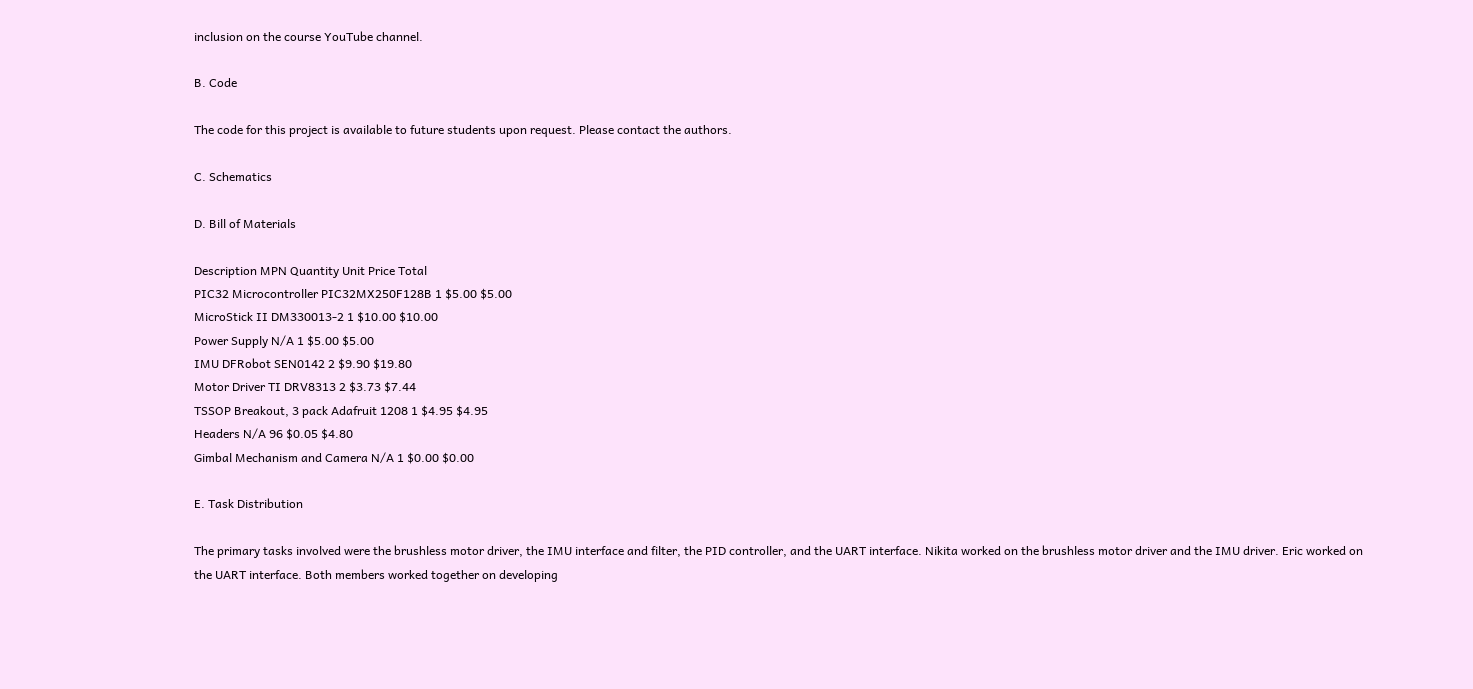inclusion on the course YouTube channel.

B. Code

The code for this project is available to future students upon request. Please contact the authors.

C. Schematics

D. Bill of Materials

Description MPN Quantity Unit Price Total
PIC32 Microcontroller PIC32MX250F128B 1 $5.00 $5.00
MicroStick II DM330013-2 1 $10.00 $10.00
Power Supply N/A 1 $5.00 $5.00
IMU DFRobot SEN0142 2 $9.90 $19.80
Motor Driver TI DRV8313 2 $3.73 $7.44
TSSOP Breakout, 3 pack Adafruit 1208 1 $4.95 $4.95
Headers N/A 96 $0.05 $4.80
Gimbal Mechanism and Camera N/A 1 $0.00 $0.00

E. Task Distribution

The primary tasks involved were the brushless motor driver, the IMU interface and filter, the PID controller, and the UART interface. Nikita worked on the brushless motor driver and the IMU driver. Eric worked on the UART interface. Both members worked together on developing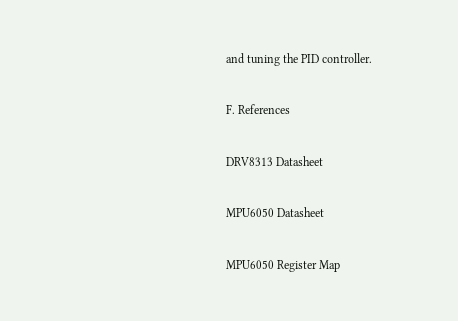and tuning the PID controller.

F. References

DRV8313 Datasheet

MPU6050 Datasheet

MPU6050 Register Map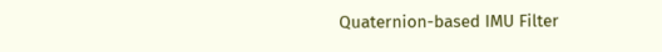Quaternion-based IMU Filter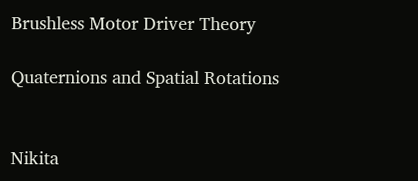Brushless Motor Driver Theory

Quaternions and Spatial Rotations


Nikita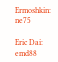Ermoshkin: ne75

Eric Dai: emd88